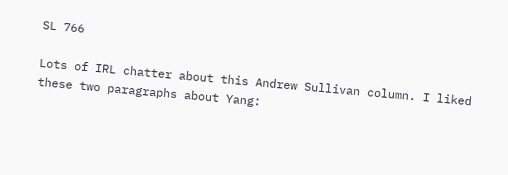SL 766

Lots of IRL chatter about this Andrew Sullivan column. I liked these two paragraphs about Yang: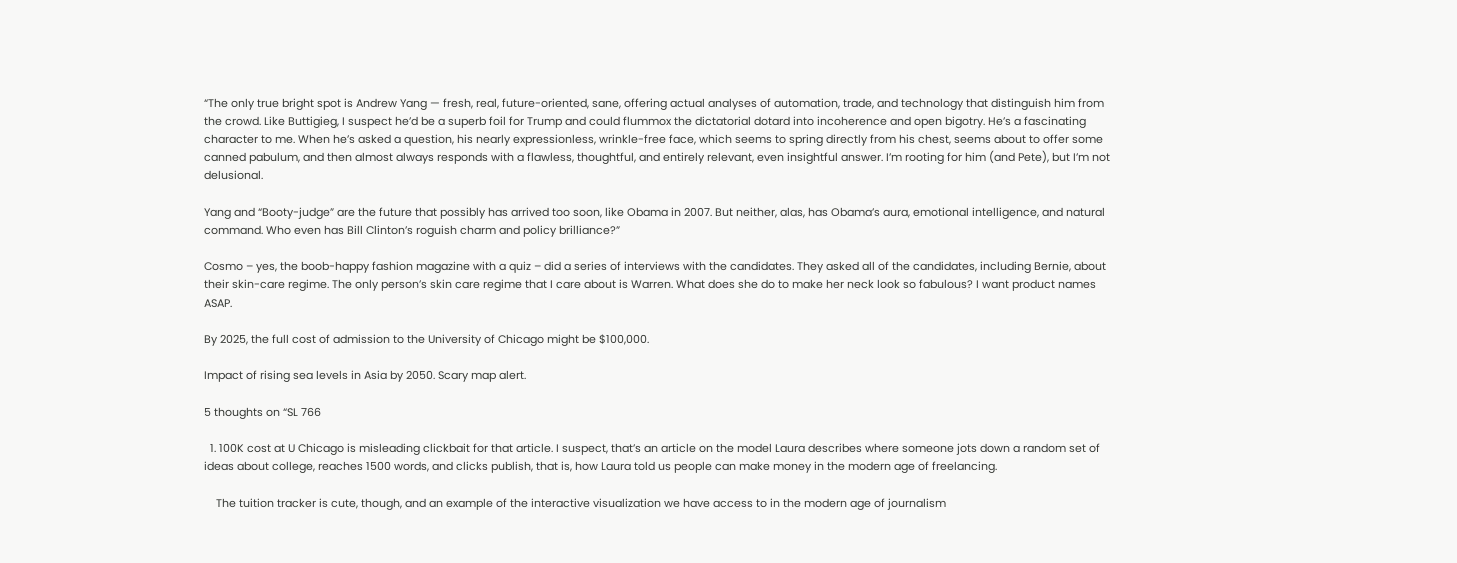“The only true bright spot is Andrew Yang — fresh, real, future-oriented, sane, offering actual analyses of automation, trade, and technology that distinguish him from the crowd. Like Buttigieg, I suspect he’d be a superb foil for Trump and could flummox the dictatorial dotard into incoherence and open bigotry. He’s a fascinating character to me. When he’s asked a question, his nearly expressionless, wrinkle-free face, which seems to spring directly from his chest, seems about to offer some canned pabulum, and then almost always responds with a flawless, thoughtful, and entirely relevant, even insightful answer. I’m rooting for him (and Pete), but I’m not delusional.

Yang and “Booty-judge” are the future that possibly has arrived too soon, like Obama in 2007. But neither, alas, has Obama’s aura, emotional intelligence, and natural command. Who even has Bill Clinton’s roguish charm and policy brilliance?”

Cosmo – yes, the boob-happy fashion magazine with a quiz – did a series of interviews with the candidates. They asked all of the candidates, including Bernie, about their skin-care regime. The only person’s skin care regime that I care about is Warren. What does she do to make her neck look so fabulous? I want product names ASAP.

By 2025, the full cost of admission to the University of Chicago might be $100,000.

Impact of rising sea levels in Asia by 2050. Scary map alert.

5 thoughts on “SL 766

  1. 100K cost at U Chicago is misleading clickbait for that article. I suspect, that’s an article on the model Laura describes where someone jots down a random set of ideas about college, reaches 1500 words, and clicks publish, that is, how Laura told us people can make money in the modern age of freelancing.

    The tuition tracker is cute, though, and an example of the interactive visualization we have access to in the modern age of journalism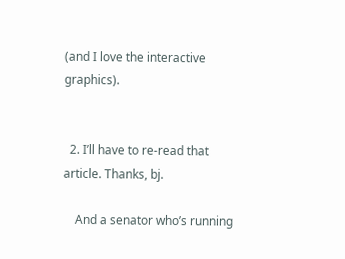(and I love the interactive graphics).


  2. I’ll have to re-read that article. Thanks, bj.

    And a senator who’s running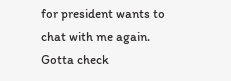for president wants to chat with me again. Gotta check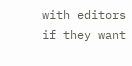with editors if they want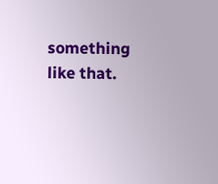something like that.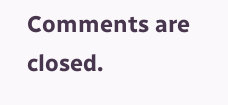Comments are closed.